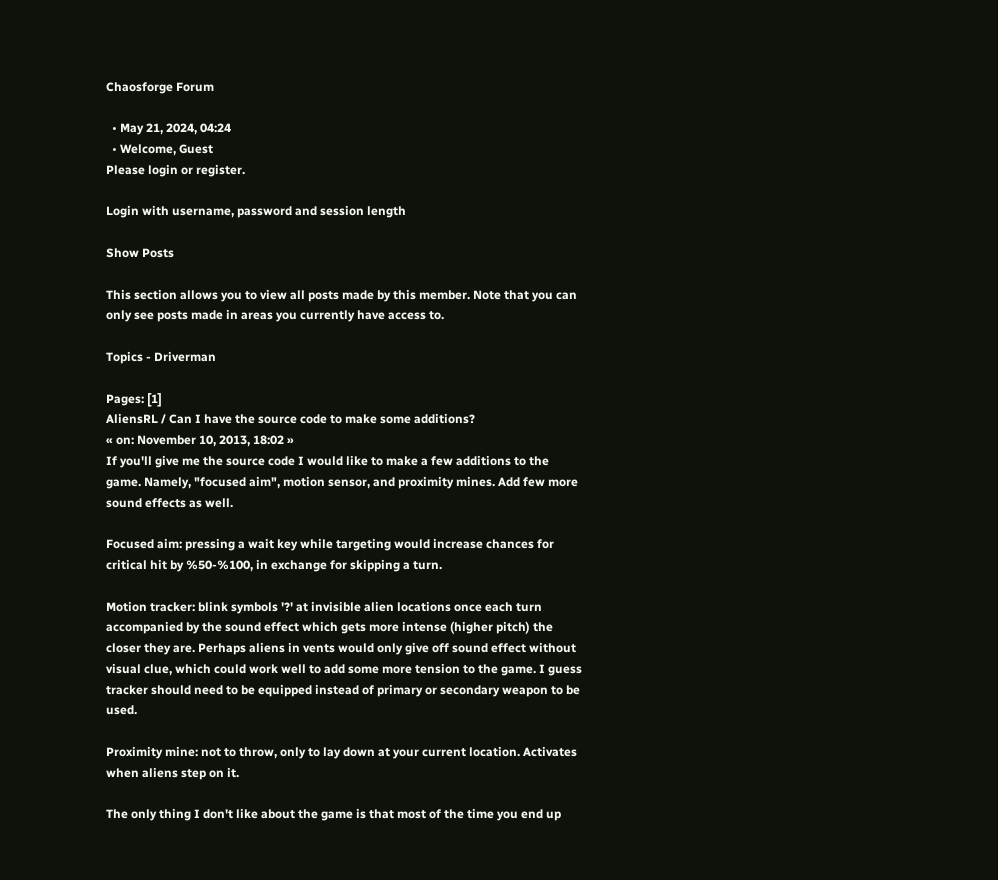Chaosforge Forum

  • May 21, 2024, 04:24
  • Welcome, Guest
Please login or register.

Login with username, password and session length

Show Posts

This section allows you to view all posts made by this member. Note that you can only see posts made in areas you currently have access to.

Topics - Driverman

Pages: [1]
AliensRL / Can I have the source code to make some additions?
« on: November 10, 2013, 18:02 »
If you'll give me the source code I would like to make a few additions to the game. Namely, "focused aim", motion sensor, and proximity mines. Add few more sound effects as well.

Focused aim: pressing a wait key while targeting would increase chances for critical hit by %50-%100, in exchange for skipping a turn.

Motion tracker: blink symbols '?' at invisible alien locations once each turn accompanied by the sound effect which gets more intense (higher pitch) the closer they are. Perhaps aliens in vents would only give off sound effect without visual clue, which could work well to add some more tension to the game. I guess tracker should need to be equipped instead of primary or secondary weapon to be used.

Proximity mine: not to throw, only to lay down at your current location. Activates when aliens step on it.

The only thing I don't like about the game is that most of the time you end up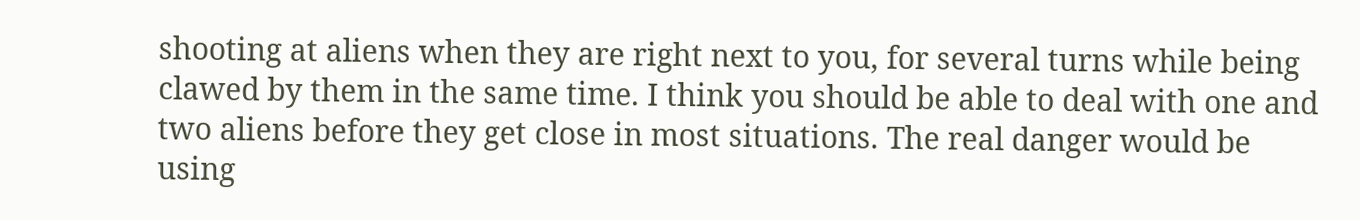shooting at aliens when they are right next to you, for several turns while being clawed by them in the same time. I think you should be able to deal with one and two aliens before they get close in most situations. The real danger would be using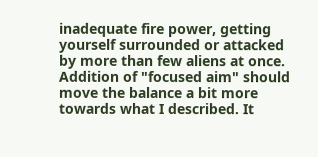inadequate fire power, getting yourself surrounded or attacked by more than few aliens at once. Addition of "focused aim" should move the balance a bit more towards what I described. It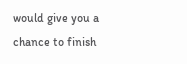would give you a chance to finish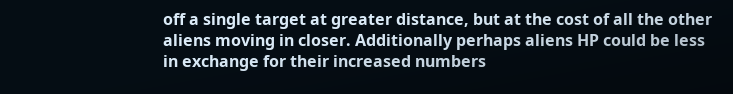off a single target at greater distance, but at the cost of all the other aliens moving in closer. Additionally perhaps aliens HP could be less in exchange for their increased numbers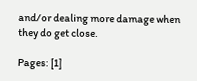and/or dealing more damage when they do get close.

Pages: [1]